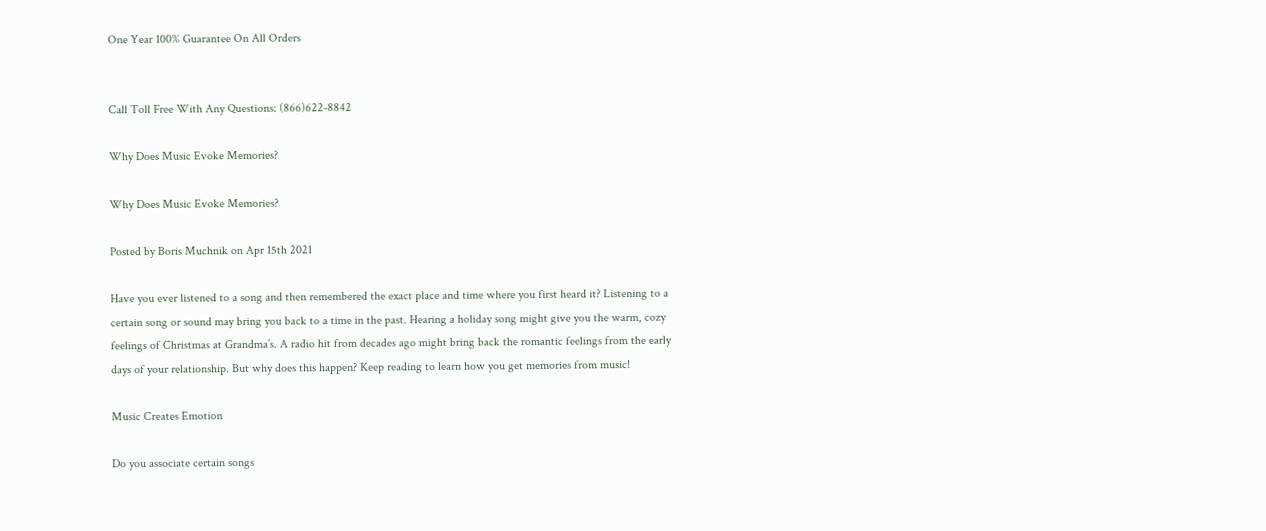One Year 100% Guarantee On All Orders


Call Toll Free With Any Questions: (866)622-8842

Why Does Music Evoke Memories?

Why Does Music Evoke Memories?

Posted by Boris Muchnik on Apr 15th 2021

Have you ever listened to a song and then remembered the exact place and time where you first heard it? Listening to a certain song or sound may bring you back to a time in the past. Hearing a holiday song might give you the warm, cozy feelings of Christmas at Grandma’s. A radio hit from decades ago might bring back the romantic feelings from the early days of your relationship. But why does this happen? Keep reading to learn how you get memories from music!

Music Creates Emotion

Do you associate certain songs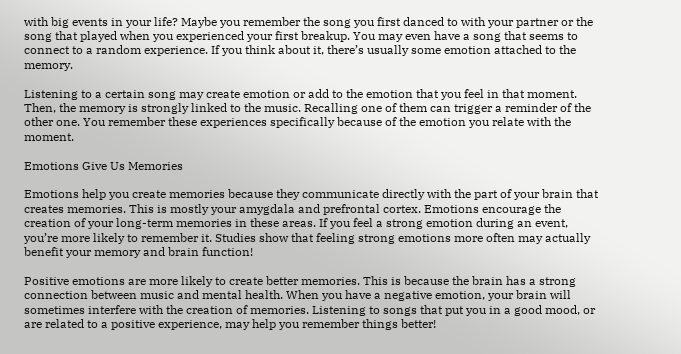with big events in your life? Maybe you remember the song you first danced to with your partner or the song that played when you experienced your first breakup. You may even have a song that seems to connect to a random experience. If you think about it, there’s usually some emotion attached to the memory.

Listening to a certain song may create emotion or add to the emotion that you feel in that moment. Then, the memory is strongly linked to the music. Recalling one of them can trigger a reminder of the other one. You remember these experiences specifically because of the emotion you relate with the moment.

Emotions Give Us Memories

Emotions help you create memories because they communicate directly with the part of your brain that creates memories. This is mostly your amygdala and prefrontal cortex. Emotions encourage the creation of your long-term memories in these areas. If you feel a strong emotion during an event, you’re more likely to remember it. Studies show that feeling strong emotions more often may actually benefit your memory and brain function!

Positive emotions are more likely to create better memories. This is because the brain has a strong connection between music and mental health. When you have a negative emotion, your brain will sometimes interfere with the creation of memories. Listening to songs that put you in a good mood, or are related to a positive experience, may help you remember things better!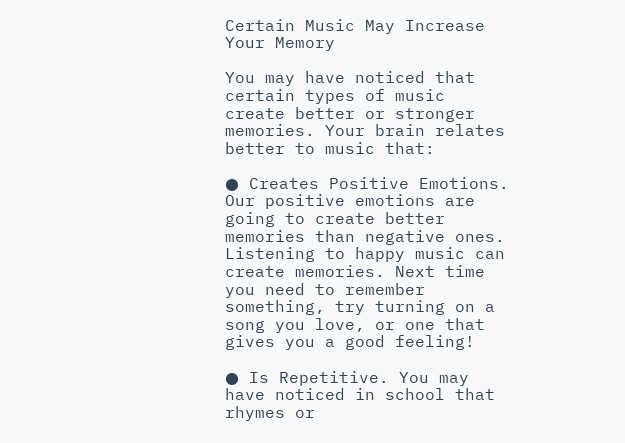Certain Music May Increase Your Memory

You may have noticed that certain types of music create better or stronger memories. Your brain relates better to music that:

● Creates Positive Emotions. Our positive emotions are going to create better memories than negative ones. Listening to happy music can create memories. Next time you need to remember something, try turning on a song you love, or one that gives you a good feeling!

● Is Repetitive. You may have noticed in school that rhymes or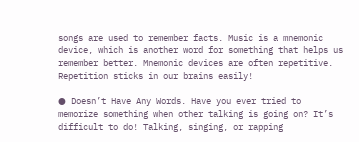songs are used to remember facts. Music is a mnemonic device, which is another word for something that helps us remember better. Mnemonic devices are often repetitive. Repetition sticks in our brains easily!

● Doesn’t Have Any Words. Have you ever tried to memorize something when other talking is going on? It’s difficult to do! Talking, singing, or rapping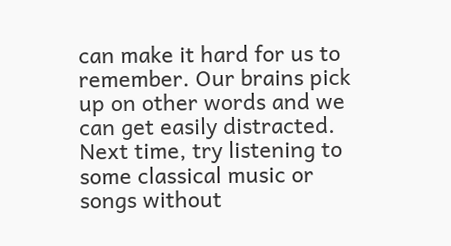can make it hard for us to remember. Our brains pick up on other words and we can get easily distracted. Next time, try listening to some classical music or songs without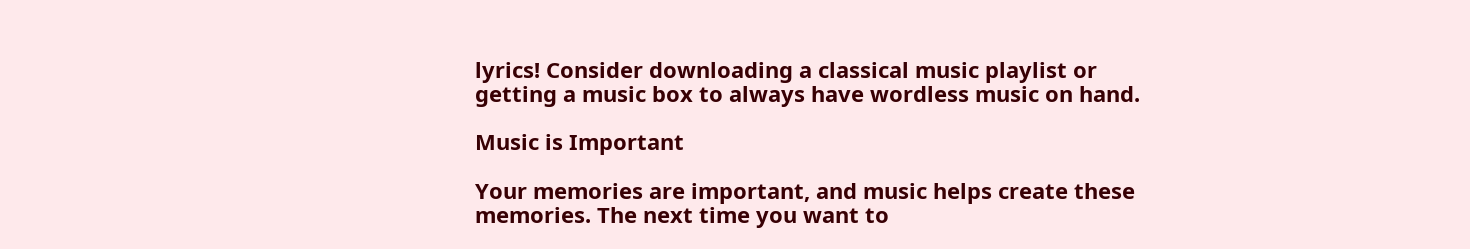lyrics! Consider downloading a classical music playlist or getting a music box to always have wordless music on hand.

Music is Important

Your memories are important, and music helps create these memories. The next time you want to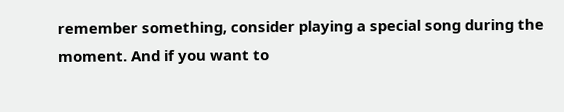remember something, consider playing a special song during the moment. And if you want to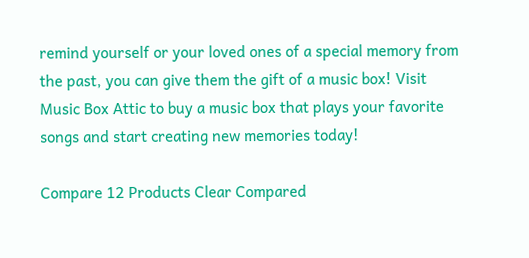remind yourself or your loved ones of a special memory from the past, you can give them the gift of a music box! Visit Music Box Attic to buy a music box that plays your favorite songs and start creating new memories today!

Compare 12 Products Clear Compared